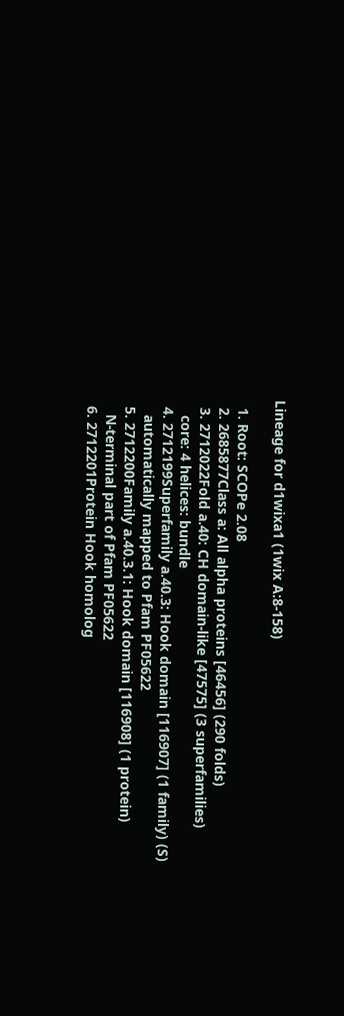Lineage for d1wixa1 (1wix A:8-158)

  1. Root: SCOPe 2.08
  2. 2685877Class a: All alpha proteins [46456] (290 folds)
  3. 2712022Fold a.40: CH domain-like [47575] (3 superfamilies)
    core: 4 helices: bundle
  4. 2712199Superfamily a.40.3: Hook domain [116907] (1 family) (S)
    automatically mapped to Pfam PF05622
  5. 2712200Family a.40.3.1: Hook domain [116908] (1 protein)
    N-terminal part of Pfam PF05622
  6. 2712201Protein Hook homolog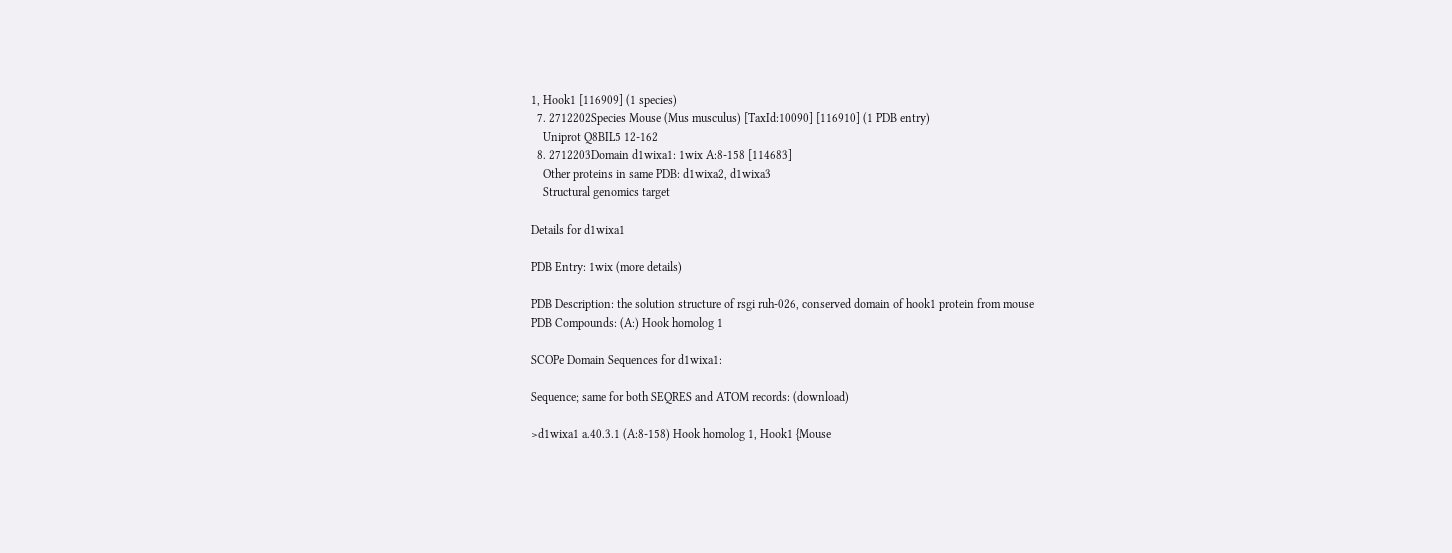1, Hook1 [116909] (1 species)
  7. 2712202Species Mouse (Mus musculus) [TaxId:10090] [116910] (1 PDB entry)
    Uniprot Q8BIL5 12-162
  8. 2712203Domain d1wixa1: 1wix A:8-158 [114683]
    Other proteins in same PDB: d1wixa2, d1wixa3
    Structural genomics target

Details for d1wixa1

PDB Entry: 1wix (more details)

PDB Description: the solution structure of rsgi ruh-026, conserved domain of hook1 protein from mouse
PDB Compounds: (A:) Hook homolog 1

SCOPe Domain Sequences for d1wixa1:

Sequence; same for both SEQRES and ATOM records: (download)

>d1wixa1 a.40.3.1 (A:8-158) Hook homolog 1, Hook1 {Mouse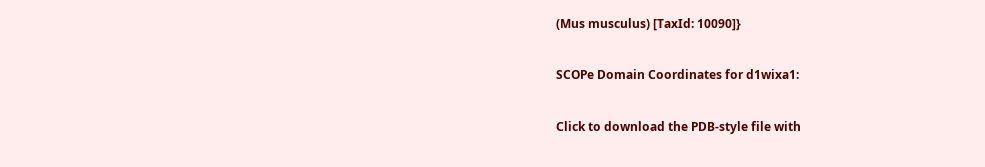(Mus musculus) [TaxId: 10090]}

SCOPe Domain Coordinates for d1wixa1:

Click to download the PDB-style file with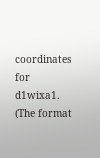coordinates for d1wixa1.
(The format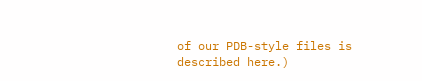of our PDB-style files is described here.)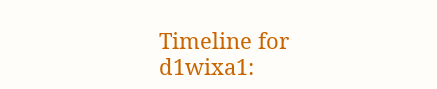Timeline for d1wixa1: